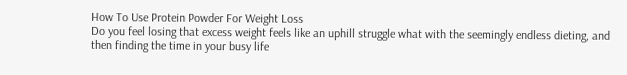How To Use Protein Powder For Weight Loss
Do you feel losing that excess weight feels like an uphill struggle what with the seemingly endless dieting, and then finding the time in your busy life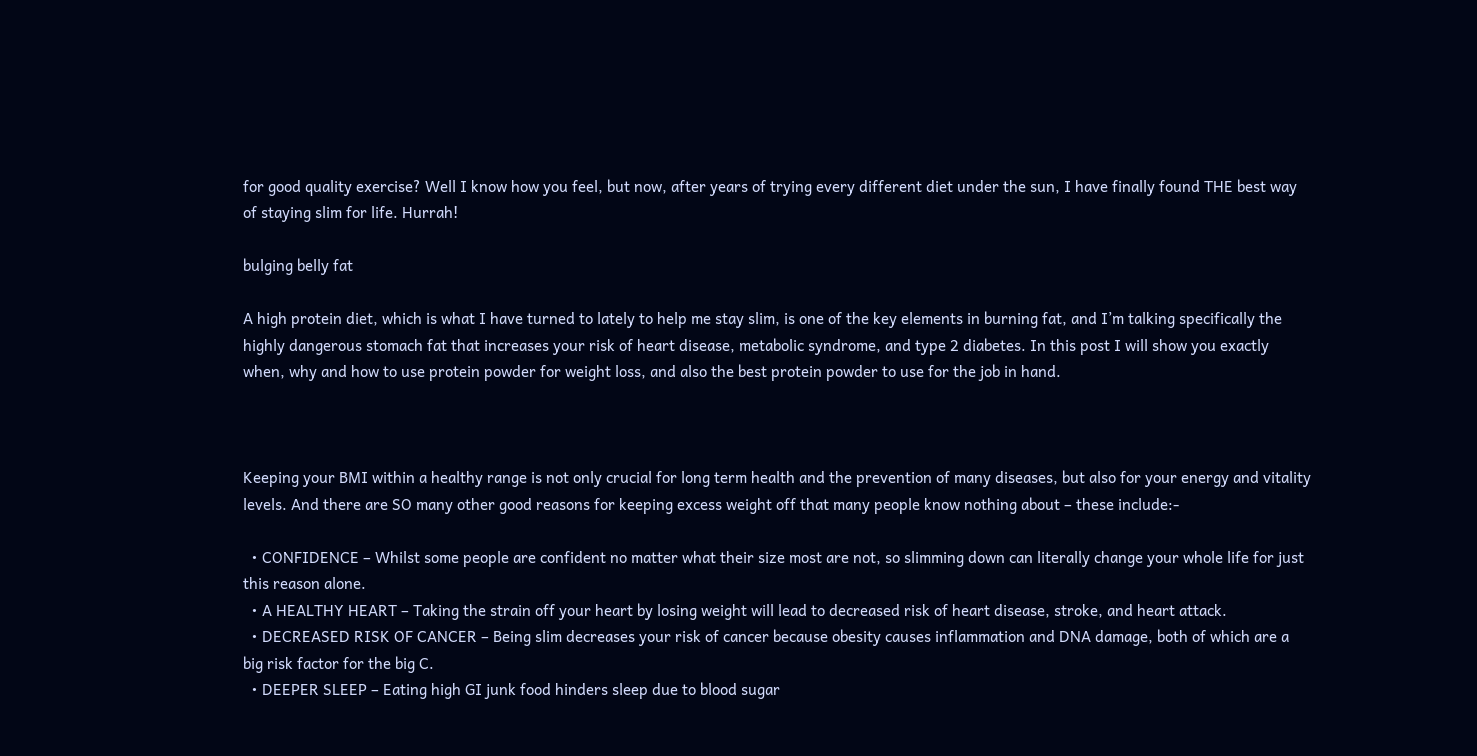for good quality exercise? Well I know how you feel, but now, after years of trying every different diet under the sun, I have finally found THE best way of staying slim for life. Hurrah!

bulging belly fat

A high protein diet, which is what I have turned to lately to help me stay slim, is one of the key elements in burning fat, and I’m talking specifically the highly dangerous stomach fat that increases your risk of heart disease, metabolic syndrome, and type 2 diabetes. In this post I will show you exactly when, why and how to use protein powder for weight loss, and also the best protein powder to use for the job in hand.



Keeping your BMI within a healthy range is not only crucial for long term health and the prevention of many diseases, but also for your energy and vitality levels. And there are SO many other good reasons for keeping excess weight off that many people know nothing about – these include:-

  • CONFIDENCE – Whilst some people are confident no matter what their size most are not, so slimming down can literally change your whole life for just this reason alone.
  • A HEALTHY HEART – Taking the strain off your heart by losing weight will lead to decreased risk of heart disease, stroke, and heart attack.
  • DECREASED RISK OF CANCER – Being slim decreases your risk of cancer because obesity causes inflammation and DNA damage, both of which are a big risk factor for the big C.
  • DEEPER SLEEP – Eating high GI junk food hinders sleep due to blood sugar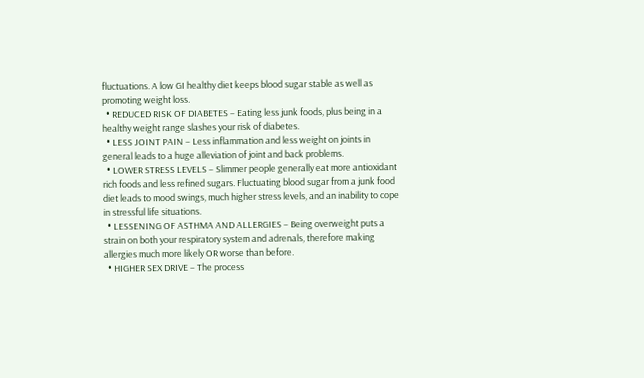fluctuations. A low GI healthy diet keeps blood sugar stable as well as promoting weight loss.
  • REDUCED RISK OF DIABETES – Eating less junk foods, plus being in a healthy weight range slashes your risk of diabetes.
  • LESS JOINT PAIN – Less inflammation and less weight on joints in general leads to a huge alleviation of joint and back problems.
  • LOWER STRESS LEVELS – Slimmer people generally eat more antioxidant rich foods and less refined sugars. Fluctuating blood sugar from a junk food diet leads to mood swings, much higher stress levels, and an inability to cope in stressful life situations.
  • LESSENING OF ASTHMA AND ALLERGIES – Being overweight puts a strain on both your respiratory system and adrenals, therefore making allergies much more likely OR worse than before.
  • HIGHER SEX DRIVE – The process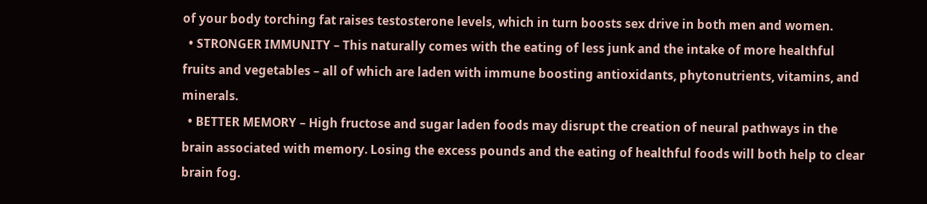of your body torching fat raises testosterone levels, which in turn boosts sex drive in both men and women.
  • STRONGER IMMUNITY – This naturally comes with the eating of less junk and the intake of more healthful fruits and vegetables – all of which are laden with immune boosting antioxidants, phytonutrients, vitamins, and minerals.
  • BETTER MEMORY – High fructose and sugar laden foods may disrupt the creation of neural pathways in the brain associated with memory. Losing the excess pounds and the eating of healthful foods will both help to clear brain fog.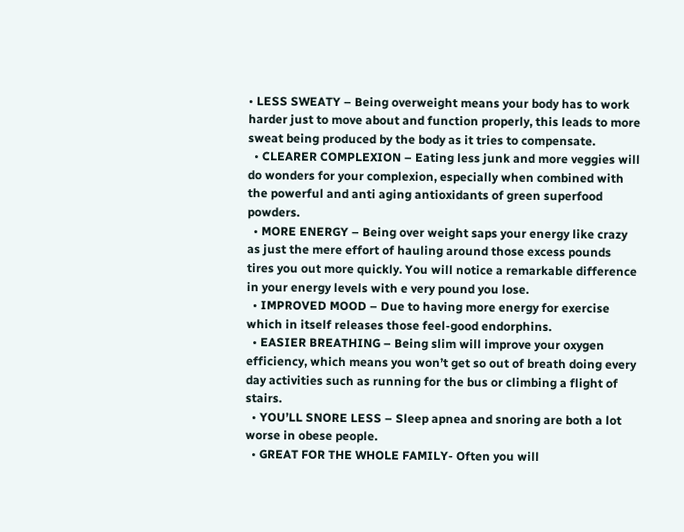• LESS SWEATY – Being overweight means your body has to work harder just to move about and function properly, this leads to more sweat being produced by the body as it tries to compensate.
  • CLEARER COMPLEXION – Eating less junk and more veggies will do wonders for your complexion, especially when combined with the powerful and anti aging antioxidants of green superfood powders.
  • MORE ENERGY – Being over weight saps your energy like crazy as just the mere effort of hauling around those excess pounds tires you out more quickly. You will notice a remarkable difference in your energy levels with e very pound you lose.
  • IMPROVED MOOD – Due to having more energy for exercise which in itself releases those feel-good endorphins.
  • EASIER BREATHING – Being slim will improve your oxygen efficiency, which means you won’t get so out of breath doing every day activities such as running for the bus or climbing a flight of stairs.
  • YOU’LL SNORE LESS – Sleep apnea and snoring are both a lot worse in obese people.
  • GREAT FOR THE WHOLE FAMILY- Often you will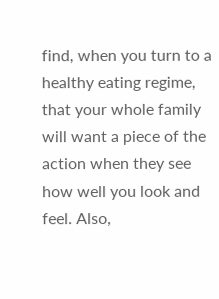find, when you turn to a healthy eating regime, that your whole family will want a piece of the action when they see how well you look and feel. Also,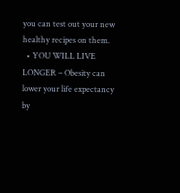you can test out your new healthy recipes on them.
  • YOU WILL LIVE LONGER – Obesity can lower your life expectancy by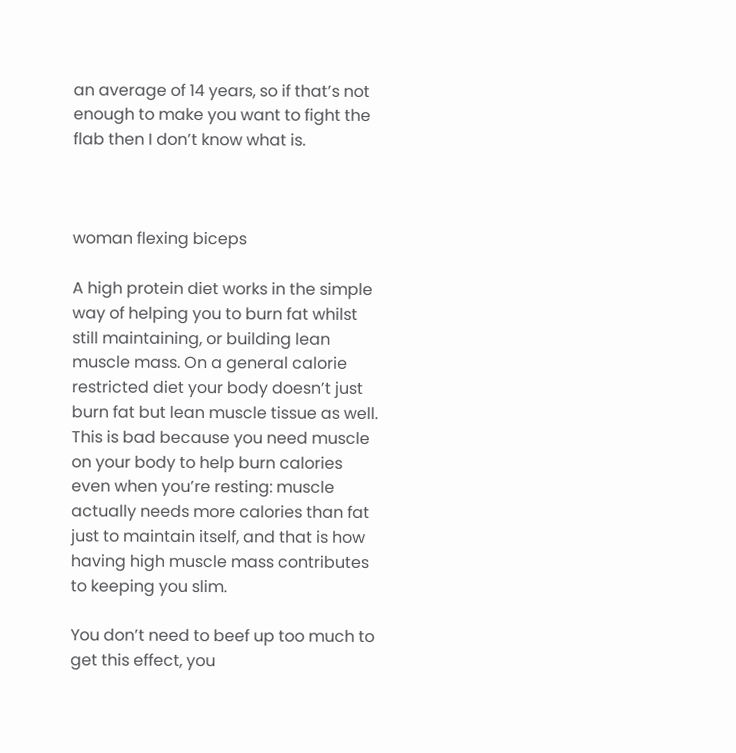an average of 14 years, so if that’s not enough to make you want to fight the flab then I don’t know what is.



woman flexing biceps

A high protein diet works in the simple way of helping you to burn fat whilst still maintaining, or building lean muscle mass. On a general calorie restricted diet your body doesn’t just burn fat but lean muscle tissue as well. This is bad because you need muscle on your body to help burn calories even when you’re resting: muscle actually needs more calories than fat just to maintain itself, and that is how having high muscle mass contributes to keeping you slim.

You don’t need to beef up too much to get this effect, you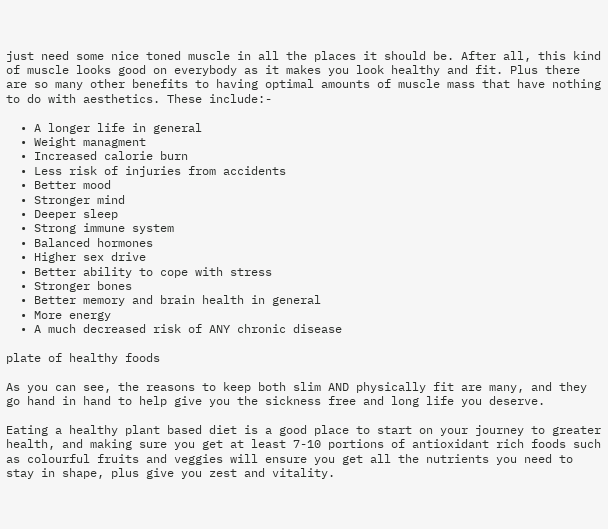just need some nice toned muscle in all the places it should be. After all, this kind of muscle looks good on everybody as it makes you look healthy and fit. Plus there are so many other benefits to having optimal amounts of muscle mass that have nothing to do with aesthetics. These include:-

  • A longer life in general
  • Weight managment
  • Increased calorie burn
  • Less risk of injuries from accidents
  • Better mood
  • Stronger mind
  • Deeper sleep
  • Strong immune system
  • Balanced hormones
  • Higher sex drive
  • Better ability to cope with stress
  • Stronger bones
  • Better memory and brain health in general
  • More energy
  • A much decreased risk of ANY chronic disease

plate of healthy foods

As you can see, the reasons to keep both slim AND physically fit are many, and they go hand in hand to help give you the sickness free and long life you deserve.

Eating a healthy plant based diet is a good place to start on your journey to greater health, and making sure you get at least 7-10 portions of antioxidant rich foods such as colourful fruits and veggies will ensure you get all the nutrients you need to stay in shape, plus give you zest and vitality.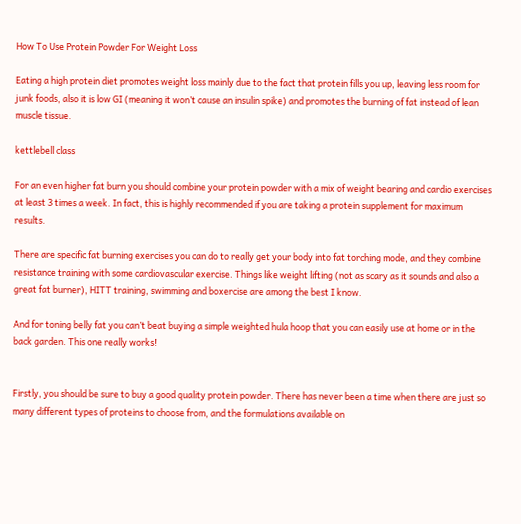How To Use Protein Powder For Weight Loss

Eating a high protein diet promotes weight loss mainly due to the fact that protein fills you up, leaving less room for junk foods, also it is low GI (meaning it won’t cause an insulin spike) and promotes the burning of fat instead of lean muscle tissue.

kettlebell class

For an even higher fat burn you should combine your protein powder with a mix of weight bearing and cardio exercises at least 3 times a week. In fact, this is highly recommended if you are taking a protein supplement for maximum results.

There are specific fat burning exercises you can do to really get your body into fat torching mode, and they combine resistance training with some cardiovascular exercise. Things like weight lifting (not as scary as it sounds and also a great fat burner), HITT training, swimming and boxercise are among the best I know.

And for toning belly fat you can’t beat buying a simple weighted hula hoop that you can easily use at home or in the back garden. This one really works!


Firstly, you should be sure to buy a good quality protein powder. There has never been a time when there are just so many different types of proteins to choose from, and the formulations available on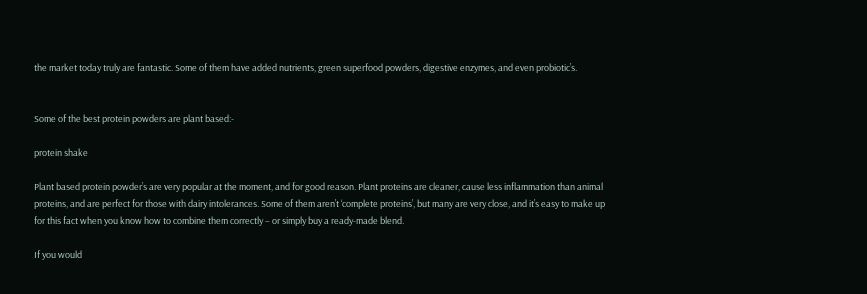the market today truly are fantastic. Some of them have added nutrients, green superfood powders, digestive enzymes, and even probiotic’s.


Some of the best protein powders are plant based:-

protein shake

Plant based protein powder’s are very popular at the moment, and for good reason. Plant proteins are cleaner, cause less inflammation than animal proteins, and are perfect for those with dairy intolerances. Some of them aren’t ‘complete proteins’, but many are very close, and it’s easy to make up for this fact when you know how to combine them correctly – or simply buy a ready-made blend.

If you would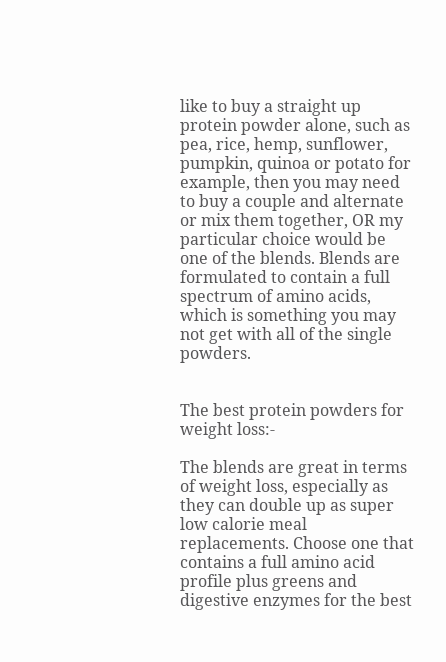like to buy a straight up protein powder alone, such as pea, rice, hemp, sunflower, pumpkin, quinoa or potato for example, then you may need to buy a couple and alternate or mix them together, OR my particular choice would be one of the blends. Blends are formulated to contain a full spectrum of amino acids, which is something you may not get with all of the single powders.


The best protein powders for weight loss:-

The blends are great in terms of weight loss, especially as they can double up as super low calorie meal replacements. Choose one that contains a full amino acid profile plus greens and digestive enzymes for the best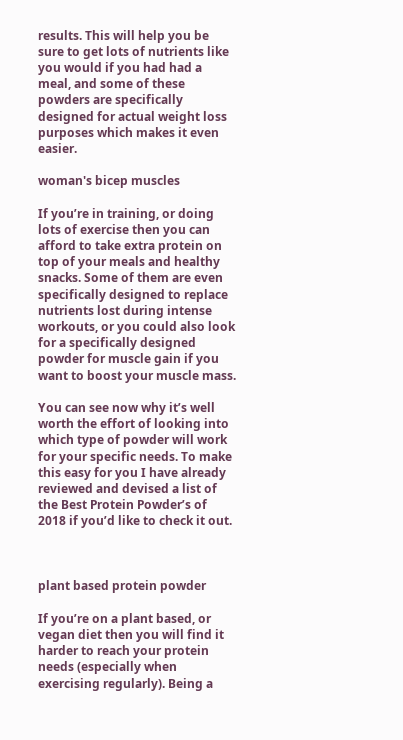results. This will help you be sure to get lots of nutrients like you would if you had had a meal, and some of these powders are specifically designed for actual weight loss purposes which makes it even easier.

woman's bicep muscles

If you’re in training, or doing lots of exercise then you can afford to take extra protein on top of your meals and healthy snacks. Some of them are even specifically designed to replace nutrients lost during intense workouts, or you could also look for a specifically designed powder for muscle gain if you want to boost your muscle mass.

You can see now why it’s well worth the effort of looking into which type of powder will work for your specific needs. To make this easy for you I have already reviewed and devised a list of the Best Protein Powder’s of 2018 if you’d like to check it out.



plant based protein powder

If you’re on a plant based, or vegan diet then you will find it harder to reach your protein needs (especially when exercising regularly). Being a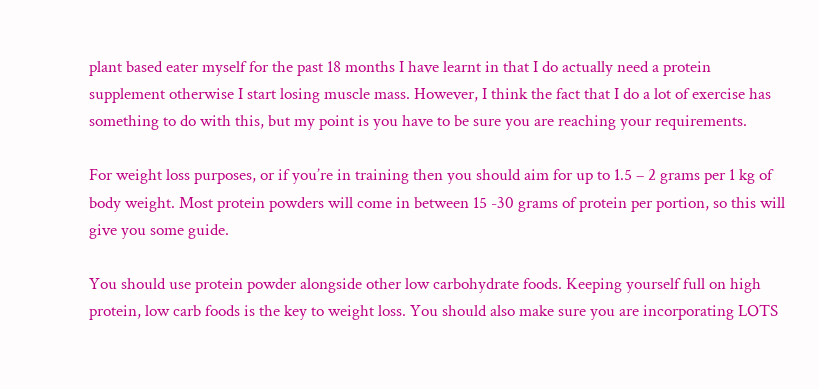plant based eater myself for the past 18 months I have learnt in that I do actually need a protein supplement otherwise I start losing muscle mass. However, I think the fact that I do a lot of exercise has something to do with this, but my point is you have to be sure you are reaching your requirements.

For weight loss purposes, or if you’re in training then you should aim for up to 1.5 – 2 grams per 1 kg of body weight. Most protein powders will come in between 15 -30 grams of protein per portion, so this will give you some guide.

You should use protein powder alongside other low carbohydrate foods. Keeping yourself full on high protein, low carb foods is the key to weight loss. You should also make sure you are incorporating LOTS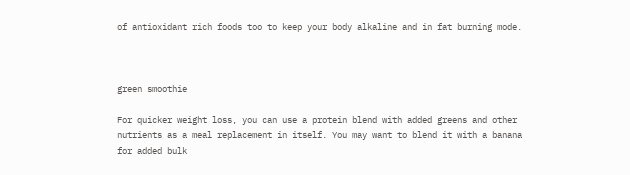of antioxidant rich foods too to keep your body alkaline and in fat burning mode.



green smoothie

For quicker weight loss, you can use a protein blend with added greens and other nutrients as a meal replacement in itself. You may want to blend it with a banana for added bulk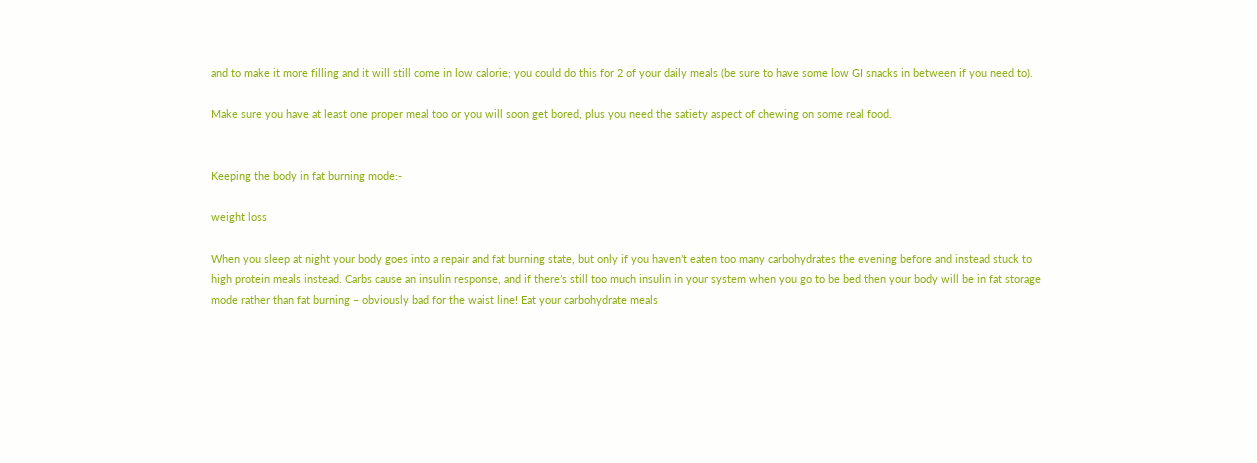and to make it more filling and it will still come in low calorie; you could do this for 2 of your daily meals (be sure to have some low GI snacks in between if you need to).

Make sure you have at least one proper meal too or you will soon get bored, plus you need the satiety aspect of chewing on some real food.


Keeping the body in fat burning mode:-

weight loss

When you sleep at night your body goes into a repair and fat burning state, but only if you haven’t eaten too many carbohydrates the evening before and instead stuck to high protein meals instead. Carbs cause an insulin response, and if there’s still too much insulin in your system when you go to be bed then your body will be in fat storage mode rather than fat burning – obviously bad for the waist line! Eat your carbohydrate meals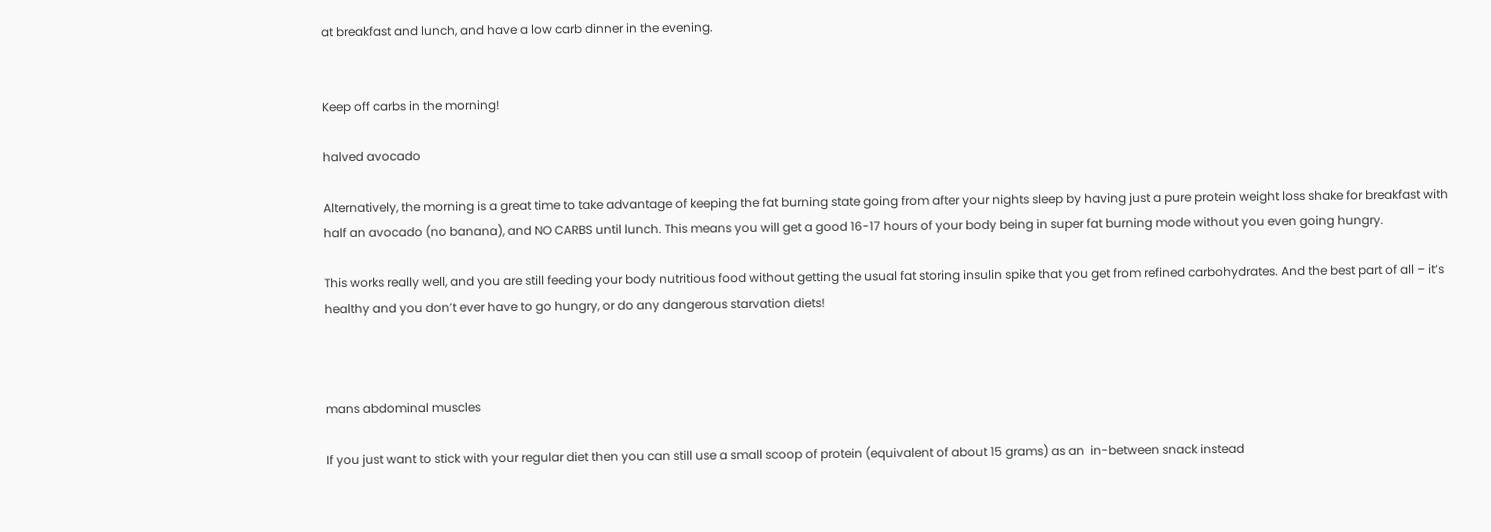at breakfast and lunch, and have a low carb dinner in the evening.


Keep off carbs in the morning!

halved avocado

Alternatively, the morning is a great time to take advantage of keeping the fat burning state going from after your nights sleep by having just a pure protein weight loss shake for breakfast with half an avocado (no banana), and NO CARBS until lunch. This means you will get a good 16-17 hours of your body being in super fat burning mode without you even going hungry.

This works really well, and you are still feeding your body nutritious food without getting the usual fat storing insulin spike that you get from refined carbohydrates. And the best part of all – it’s healthy and you don’t ever have to go hungry, or do any dangerous starvation diets!



mans abdominal muscles

If you just want to stick with your regular diet then you can still use a small scoop of protein (equivalent of about 15 grams) as an  in-between snack instead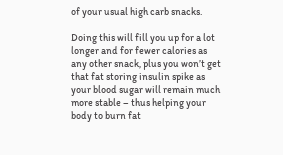of your usual high carb snacks.

Doing this will fill you up for a lot longer and for fewer calories as any other snack, plus you won’t get that fat storing insulin spike as your blood sugar will remain much more stable – thus helping your body to burn fat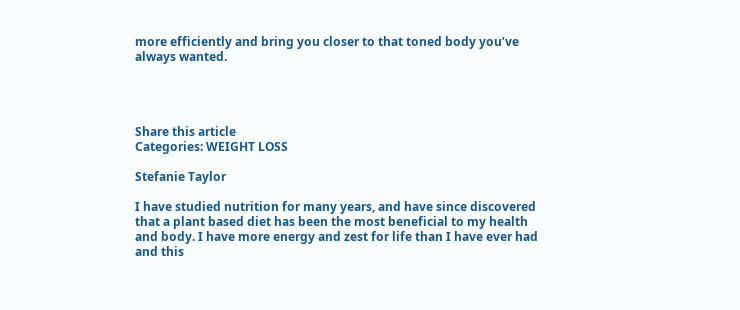more efficiently and bring you closer to that toned body you’ve always wanted.




Share this article
Categories: WEIGHT LOSS

Stefanie Taylor

I have studied nutrition for many years, and have since discovered that a plant based diet has been the most beneficial to my health and body. I have more energy and zest for life than I have ever had and this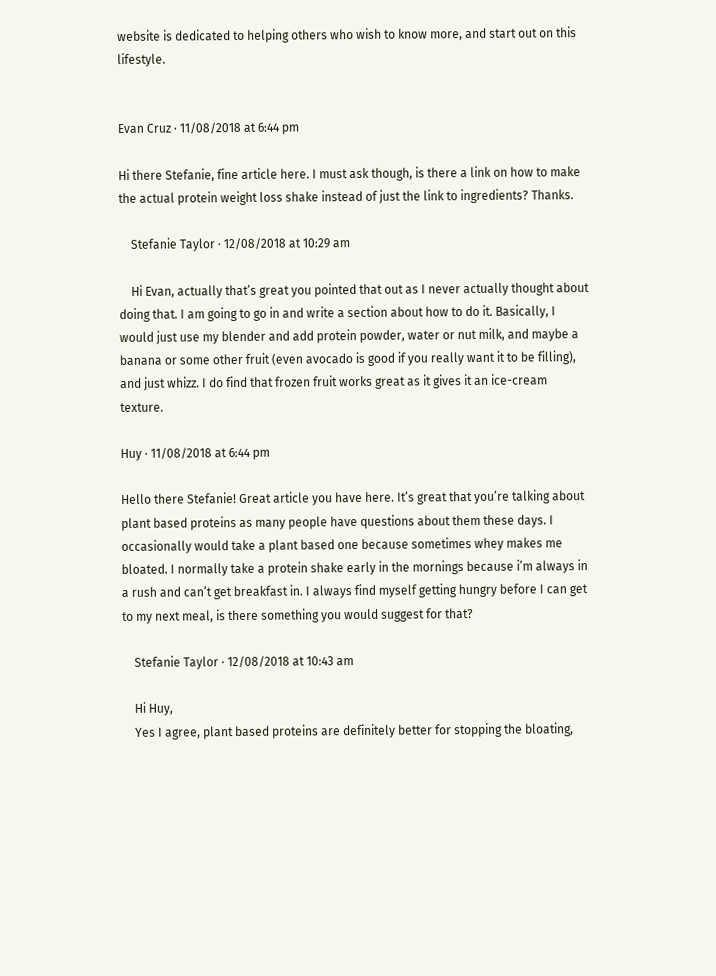website is dedicated to helping others who wish to know more, and start out on this lifestyle.


Evan Cruz · 11/08/2018 at 6:44 pm

Hi there Stefanie, fine article here. I must ask though, is there a link on how to make the actual protein weight loss shake instead of just the link to ingredients? Thanks.

    Stefanie Taylor · 12/08/2018 at 10:29 am

    Hi Evan, actually that’s great you pointed that out as I never actually thought about doing that. I am going to go in and write a section about how to do it. Basically, I would just use my blender and add protein powder, water or nut milk, and maybe a banana or some other fruit (even avocado is good if you really want it to be filling), and just whizz. I do find that frozen fruit works great as it gives it an ice-cream texture.

Huy · 11/08/2018 at 6:44 pm

Hello there Stefanie! Great article you have here. It’s great that you’re talking about plant based proteins as many people have questions about them these days. I occasionally would take a plant based one because sometimes whey makes me bloated. I normally take a protein shake early in the mornings because i’m always in a rush and can’t get breakfast in. I always find myself getting hungry before I can get to my next meal, is there something you would suggest for that?

    Stefanie Taylor · 12/08/2018 at 10:43 am

    Hi Huy,
    Yes I agree, plant based proteins are definitely better for stopping the bloating,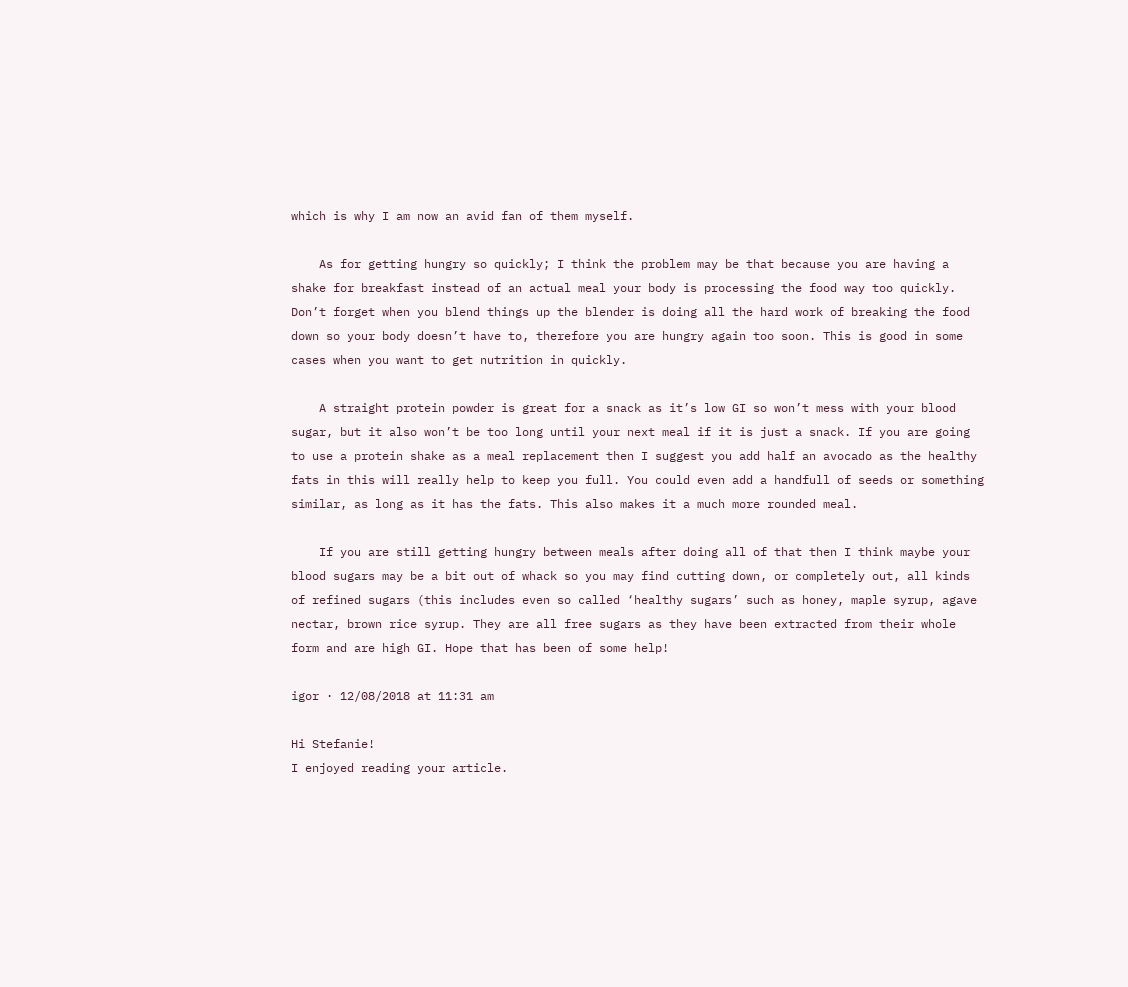which is why I am now an avid fan of them myself.

    As for getting hungry so quickly; I think the problem may be that because you are having a shake for breakfast instead of an actual meal your body is processing the food way too quickly. Don’t forget when you blend things up the blender is doing all the hard work of breaking the food down so your body doesn’t have to, therefore you are hungry again too soon. This is good in some cases when you want to get nutrition in quickly.

    A straight protein powder is great for a snack as it’s low GI so won’t mess with your blood sugar, but it also won’t be too long until your next meal if it is just a snack. If you are going to use a protein shake as a meal replacement then I suggest you add half an avocado as the healthy fats in this will really help to keep you full. You could even add a handfull of seeds or something similar, as long as it has the fats. This also makes it a much more rounded meal.

    If you are still getting hungry between meals after doing all of that then I think maybe your blood sugars may be a bit out of whack so you may find cutting down, or completely out, all kinds of refined sugars (this includes even so called ‘healthy sugars’ such as honey, maple syrup, agave nectar, brown rice syrup. They are all free sugars as they have been extracted from their whole form and are high GI. Hope that has been of some help!

igor · 12/08/2018 at 11:31 am

Hi Stefanie!
I enjoyed reading your article.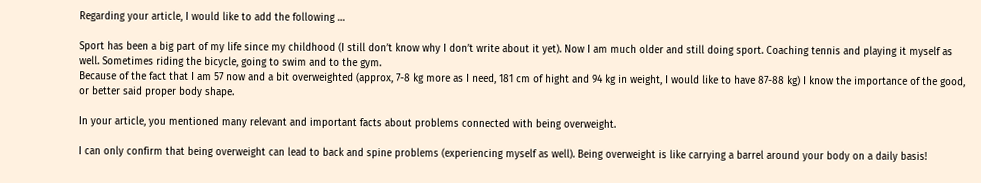Regarding your article, I would like to add the following …

Sport has been a big part of my life since my childhood (I still don’t know why I don’t write about it yet). Now I am much older and still doing sport. Coaching tennis and playing it myself as well. Sometimes riding the bicycle, going to swim and to the gym.
Because of the fact that I am 57 now and a bit overweighted (approx, 7-8 kg more as I need, 181 cm of hight and 94 kg in weight, I would like to have 87-88 kg) I know the importance of the good, or better said proper body shape.

In your article, you mentioned many relevant and important facts about problems connected with being overweight.

I can only confirm that being overweight can lead to back and spine problems (experiencing myself as well). Being overweight is like carrying a barrel around your body on a daily basis!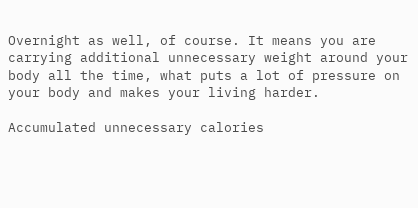Overnight as well, of course. It means you are carrying additional unnecessary weight around your body all the time, what puts a lot of pressure on your body and makes your living harder.

Accumulated unnecessary calories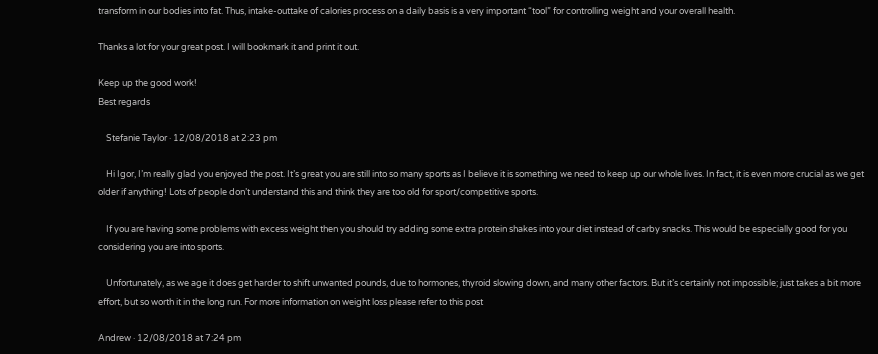transform in our bodies into fat. Thus, intake-outtake of calories process on a daily basis is a very important “tool” for controlling weight and your overall health.

Thanks a lot for your great post. I will bookmark it and print it out.

Keep up the good work!
Best regards

    Stefanie Taylor · 12/08/2018 at 2:23 pm

    Hi Igor, I’m really glad you enjoyed the post. It’s great you are still into so many sports as I believe it is something we need to keep up our whole lives. In fact, it is even more crucial as we get older if anything! Lots of people don’t understand this and think they are too old for sport/competitive sports.

    If you are having some problems with excess weight then you should try adding some extra protein shakes into your diet instead of carby snacks. This would be especially good for you considering you are into sports.

    Unfortunately, as we age it does get harder to shift unwanted pounds, due to hormones, thyroid slowing down, and many other factors. But it’s certainly not impossible; just takes a bit more effort, but so worth it in the long run. For more information on weight loss please refer to this post

Andrew · 12/08/2018 at 7:24 pm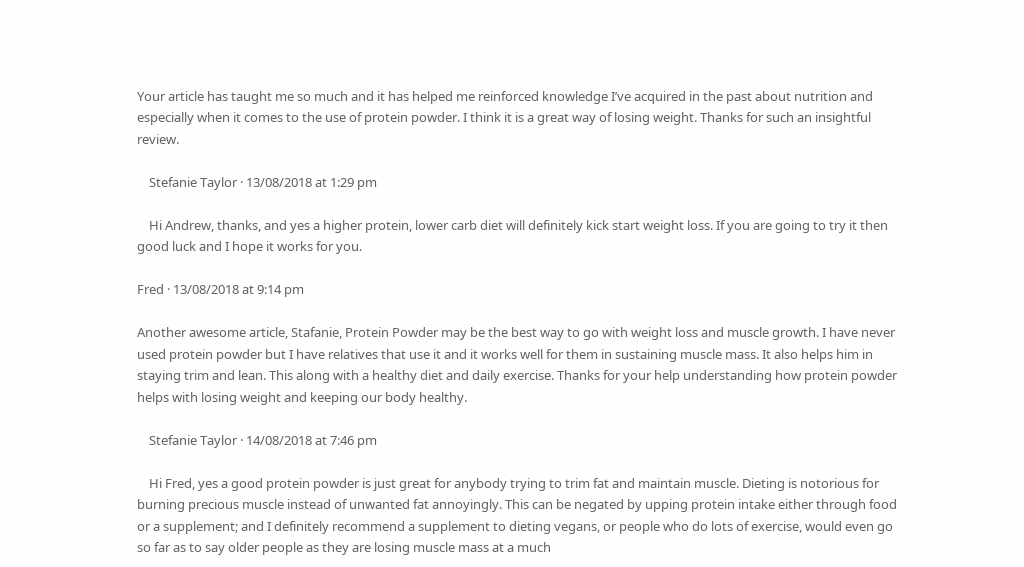Your article has taught me so much and it has helped me reinforced knowledge I’ve acquired in the past about nutrition and especially when it comes to the use of protein powder. I think it is a great way of losing weight. Thanks for such an insightful review.

    Stefanie Taylor · 13/08/2018 at 1:29 pm

    Hi Andrew, thanks, and yes a higher protein, lower carb diet will definitely kick start weight loss. If you are going to try it then good luck and I hope it works for you.

Fred · 13/08/2018 at 9:14 pm

Another awesome article, Stafanie, Protein Powder may be the best way to go with weight loss and muscle growth. I have never used protein powder but I have relatives that use it and it works well for them in sustaining muscle mass. It also helps him in staying trim and lean. This along with a healthy diet and daily exercise. Thanks for your help understanding how protein powder helps with losing weight and keeping our body healthy.

    Stefanie Taylor · 14/08/2018 at 7:46 pm

    Hi Fred, yes a good protein powder is just great for anybody trying to trim fat and maintain muscle. Dieting is notorious for burning precious muscle instead of unwanted fat annoyingly. This can be negated by upping protein intake either through food or a supplement; and I definitely recommend a supplement to dieting vegans, or people who do lots of exercise, would even go so far as to say older people as they are losing muscle mass at a much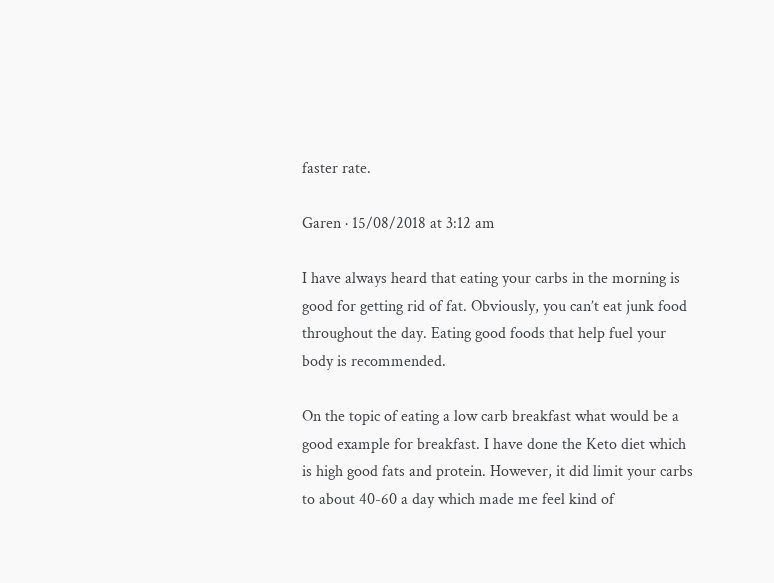faster rate.

Garen · 15/08/2018 at 3:12 am

I have always heard that eating your carbs in the morning is good for getting rid of fat. Obviously, you can’t eat junk food throughout the day. Eating good foods that help fuel your body is recommended.

On the topic of eating a low carb breakfast what would be a good example for breakfast. I have done the Keto diet which is high good fats and protein. However, it did limit your carbs to about 40-60 a day which made me feel kind of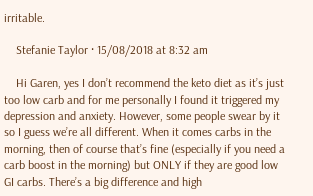irritable.

    Stefanie Taylor · 15/08/2018 at 8:32 am

    Hi Garen, yes I don’t recommend the keto diet as it’s just too low carb and for me personally I found it triggered my depression and anxiety. However, some people swear by it so I guess we’re all different. When it comes carbs in the morning, then of course that’s fine (especially if you need a carb boost in the morning) but ONLY if they are good low GI carbs. There’s a big difference and high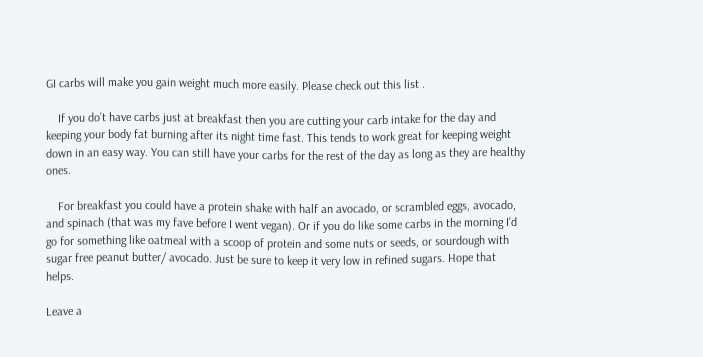GI carbs will make you gain weight much more easily. Please check out this list .

    If you do’t have carbs just at breakfast then you are cutting your carb intake for the day and keeping your body fat burning after its night time fast. This tends to work great for keeping weight down in an easy way. You can still have your carbs for the rest of the day as long as they are healthy ones.

    For breakfast you could have a protein shake with half an avocado, or scrambled eggs, avocado, and spinach (that was my fave before I went vegan). Or if you do like some carbs in the morning I’d go for something like oatmeal with a scoop of protein and some nuts or seeds, or sourdough with sugar free peanut butter/ avocado. Just be sure to keep it very low in refined sugars. Hope that helps.

Leave a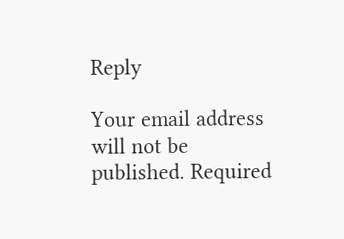Reply

Your email address will not be published. Required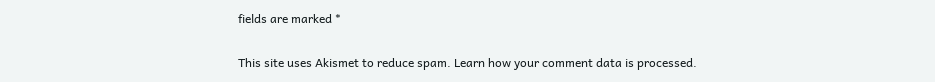fields are marked *

This site uses Akismet to reduce spam. Learn how your comment data is processed.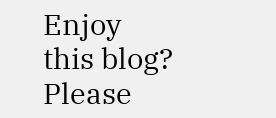Enjoy this blog? Please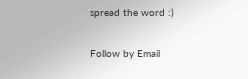spread the word :)

Follow by Email